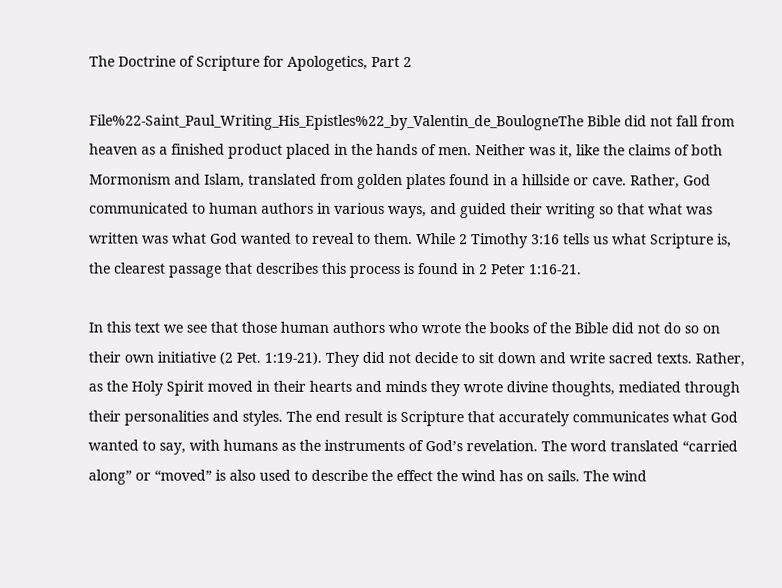The Doctrine of Scripture for Apologetics, Part 2

File%22-Saint_Paul_Writing_His_Epistles%22_by_Valentin_de_BoulogneThe Bible did not fall from heaven as a finished product placed in the hands of men. Neither was it, like the claims of both Mormonism and Islam, translated from golden plates found in a hillside or cave. Rather, God communicated to human authors in various ways, and guided their writing so that what was written was what God wanted to reveal to them. While 2 Timothy 3:16 tells us what Scripture is, the clearest passage that describes this process is found in 2 Peter 1:16-21.

In this text we see that those human authors who wrote the books of the Bible did not do so on their own initiative (2 Pet. 1:19-21). They did not decide to sit down and write sacred texts. Rather, as the Holy Spirit moved in their hearts and minds they wrote divine thoughts, mediated through their personalities and styles. The end result is Scripture that accurately communicates what God wanted to say, with humans as the instruments of God’s revelation. The word translated “carried along” or “moved” is also used to describe the effect the wind has on sails. The wind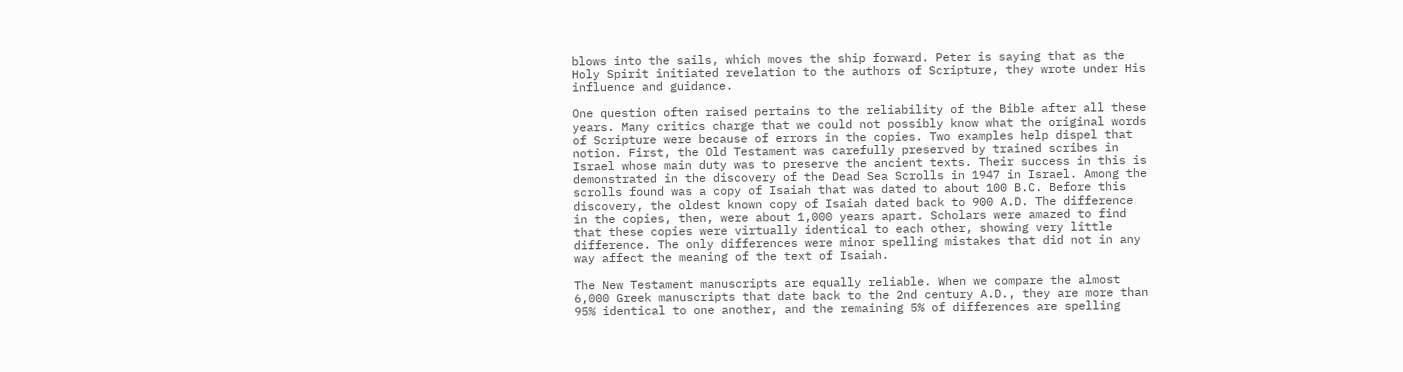blows into the sails, which moves the ship forward. Peter is saying that as the Holy Spirit initiated revelation to the authors of Scripture, they wrote under His influence and guidance.

One question often raised pertains to the reliability of the Bible after all these years. Many critics charge that we could not possibly know what the original words of Scripture were because of errors in the copies. Two examples help dispel that notion. First, the Old Testament was carefully preserved by trained scribes in Israel whose main duty was to preserve the ancient texts. Their success in this is demonstrated in the discovery of the Dead Sea Scrolls in 1947 in Israel. Among the scrolls found was a copy of Isaiah that was dated to about 100 B.C. Before this discovery, the oldest known copy of Isaiah dated back to 900 A.D. The difference in the copies, then, were about 1,000 years apart. Scholars were amazed to find that these copies were virtually identical to each other, showing very little difference. The only differences were minor spelling mistakes that did not in any way affect the meaning of the text of Isaiah.

The New Testament manuscripts are equally reliable. When we compare the almost 6,000 Greek manuscripts that date back to the 2nd century A.D., they are more than 95% identical to one another, and the remaining 5% of differences are spelling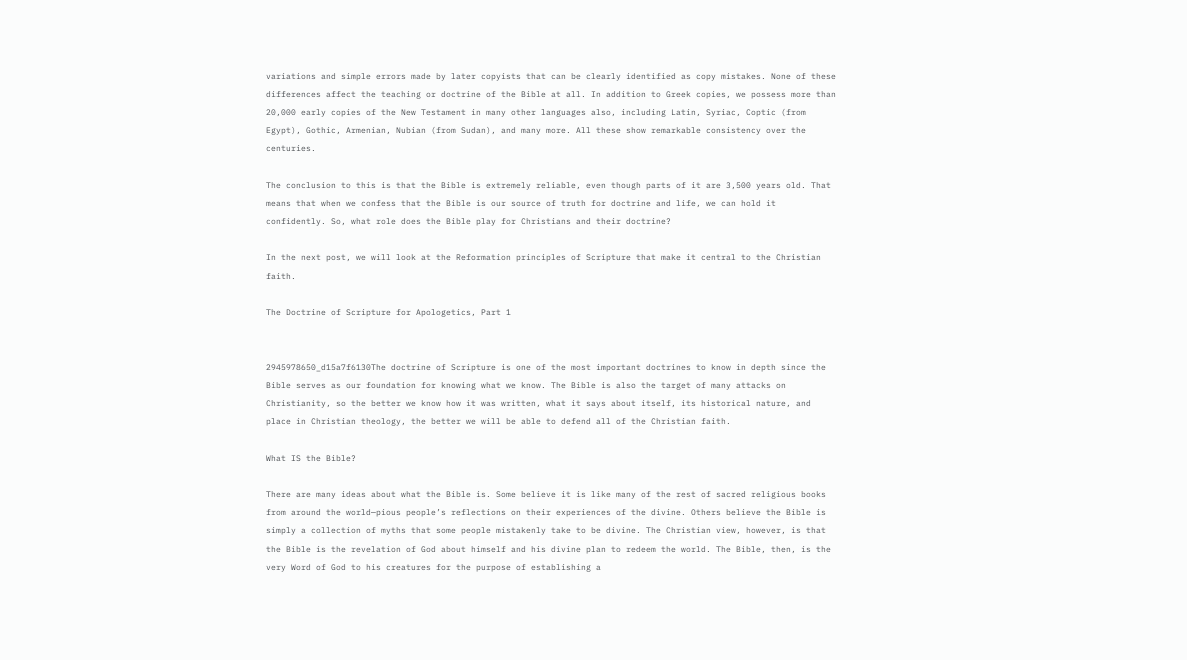variations and simple errors made by later copyists that can be clearly identified as copy mistakes. None of these differences affect the teaching or doctrine of the Bible at all. In addition to Greek copies, we possess more than 20,000 early copies of the New Testament in many other languages also, including Latin, Syriac, Coptic (from Egypt), Gothic, Armenian, Nubian (from Sudan), and many more. All these show remarkable consistency over the centuries.

The conclusion to this is that the Bible is extremely reliable, even though parts of it are 3,500 years old. That means that when we confess that the Bible is our source of truth for doctrine and life, we can hold it confidently. So, what role does the Bible play for Christians and their doctrine?

In the next post, we will look at the Reformation principles of Scripture that make it central to the Christian faith.

The Doctrine of Scripture for Apologetics, Part 1


2945978650_d15a7f6130The doctrine of Scripture is one of the most important doctrines to know in depth since the Bible serves as our foundation for knowing what we know. The Bible is also the target of many attacks on Christianity, so the better we know how it was written, what it says about itself, its historical nature, and place in Christian theology, the better we will be able to defend all of the Christian faith.

What IS the Bible?

There are many ideas about what the Bible is. Some believe it is like many of the rest of sacred religious books from around the world—pious people’s reflections on their experiences of the divine. Others believe the Bible is simply a collection of myths that some people mistakenly take to be divine. The Christian view, however, is that the Bible is the revelation of God about himself and his divine plan to redeem the world. The Bible, then, is the very Word of God to his creatures for the purpose of establishing a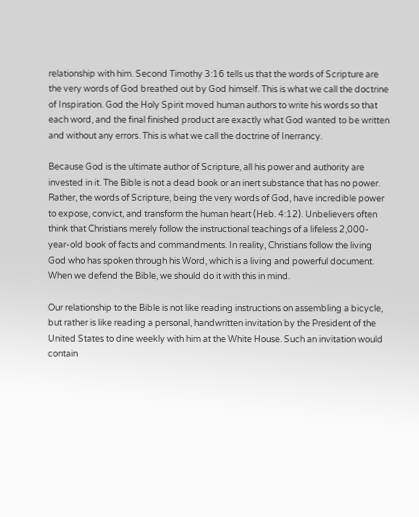relationship with him. Second Timothy 3:16 tells us that the words of Scripture are the very words of God breathed out by God himself. This is what we call the doctrine of Inspiration. God the Holy Spirit moved human authors to write his words so that each word, and the final finished product are exactly what God wanted to be written and without any errors. This is what we call the doctrine of Inerrancy.

Because God is the ultimate author of Scripture, all his power and authority are invested in it. The Bible is not a dead book or an inert substance that has no power. Rather, the words of Scripture, being the very words of God, have incredible power to expose, convict, and transform the human heart (Heb. 4:12). Unbelievers often think that Christians merely follow the instructional teachings of a lifeless 2,000-year-old book of facts and commandments. In reality, Christians follow the living God who has spoken through his Word, which is a living and powerful document. When we defend the Bible, we should do it with this in mind.

Our relationship to the Bible is not like reading instructions on assembling a bicycle, but rather is like reading a personal, handwritten invitation by the President of the United States to dine weekly with him at the White House. Such an invitation would contain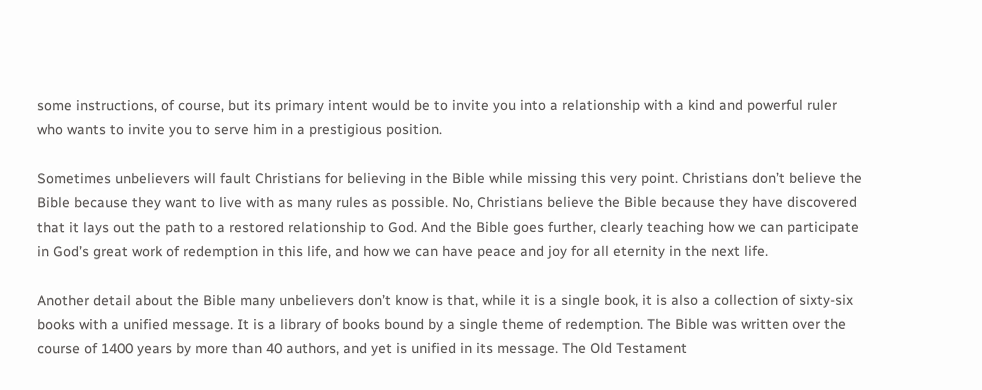some instructions, of course, but its primary intent would be to invite you into a relationship with a kind and powerful ruler who wants to invite you to serve him in a prestigious position.

Sometimes unbelievers will fault Christians for believing in the Bible while missing this very point. Christians don’t believe the Bible because they want to live with as many rules as possible. No, Christians believe the Bible because they have discovered that it lays out the path to a restored relationship to God. And the Bible goes further, clearly teaching how we can participate in God’s great work of redemption in this life, and how we can have peace and joy for all eternity in the next life.

Another detail about the Bible many unbelievers don’t know is that, while it is a single book, it is also a collection of sixty-six books with a unified message. It is a library of books bound by a single theme of redemption. The Bible was written over the course of 1400 years by more than 40 authors, and yet is unified in its message. The Old Testament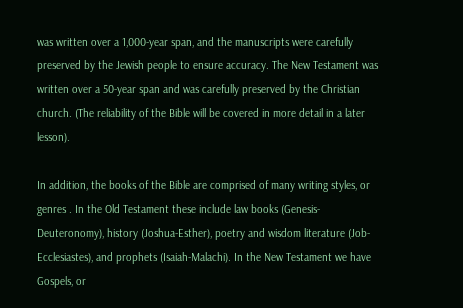was written over a 1,000-year span, and the manuscripts were carefully preserved by the Jewish people to ensure accuracy. The New Testament was written over a 50-year span and was carefully preserved by the Christian church. (The reliability of the Bible will be covered in more detail in a later lesson).

In addition, the books of the Bible are comprised of many writing styles, or genres . In the Old Testament these include law books (Genesis-Deuteronomy), history (Joshua-Esther), poetry and wisdom literature (Job-Ecclesiastes), and prophets (Isaiah-Malachi). In the New Testament we have Gospels, or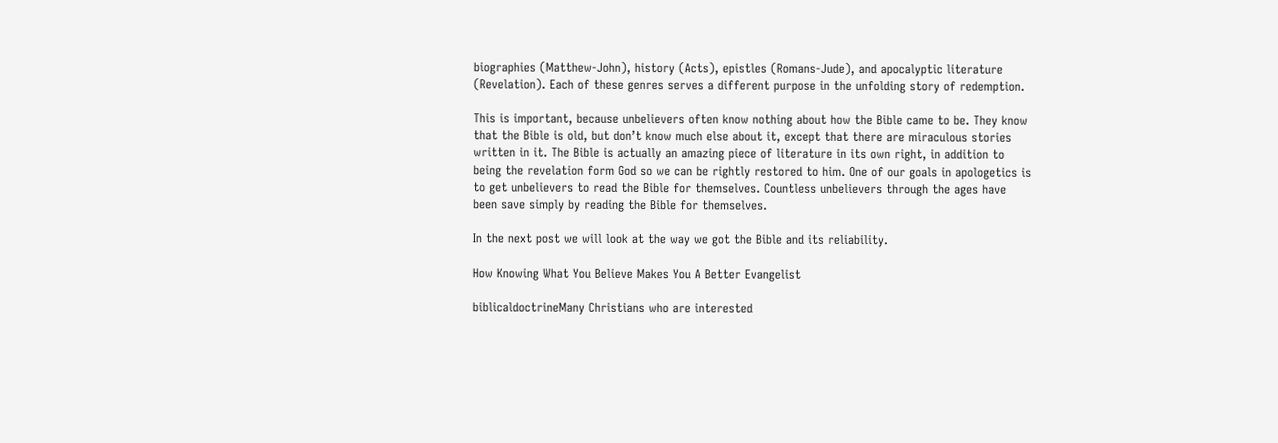biographies (Matthew-John), history (Acts), epistles (Romans-Jude), and apocalyptic literature (Revelation). Each of these genres serves a different purpose in the unfolding story of redemption.

This is important, because unbelievers often know nothing about how the Bible came to be. They know that the Bible is old, but don’t know much else about it, except that there are miraculous stories written in it. The Bible is actually an amazing piece of literature in its own right, in addition to being the revelation form God so we can be rightly restored to him. One of our goals in apologetics is to get unbelievers to read the Bible for themselves. Countless unbelievers through the ages have been save simply by reading the Bible for themselves.

In the next post we will look at the way we got the Bible and its reliability.

How Knowing What You Believe Makes You A Better Evangelist

biblicaldoctrineMany Christians who are interested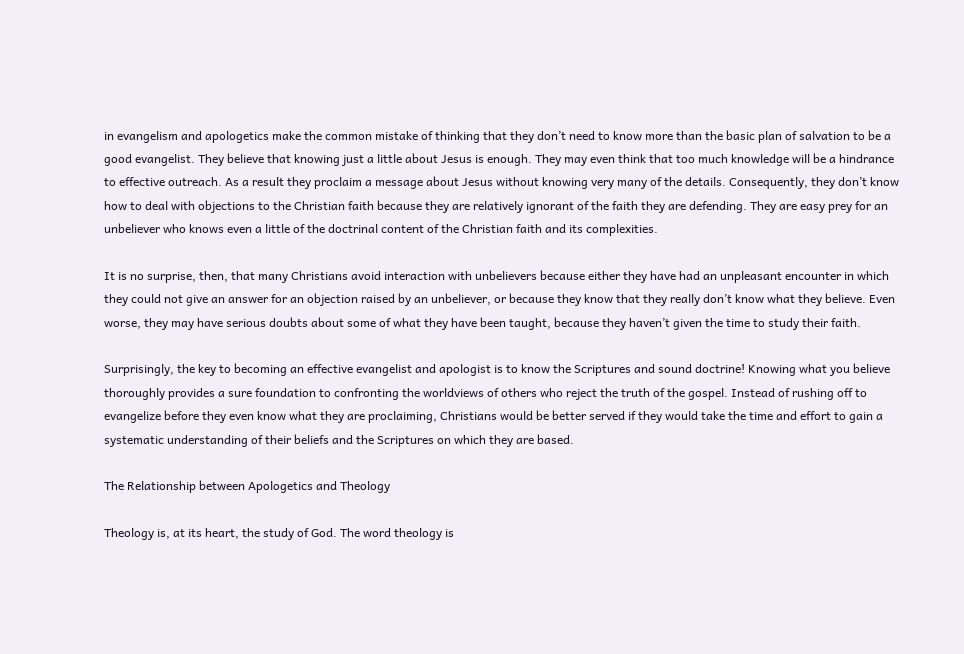in evangelism and apologetics make the common mistake of thinking that they don’t need to know more than the basic plan of salvation to be a good evangelist. They believe that knowing just a little about Jesus is enough. They may even think that too much knowledge will be a hindrance to effective outreach. As a result they proclaim a message about Jesus without knowing very many of the details. Consequently, they don’t know how to deal with objections to the Christian faith because they are relatively ignorant of the faith they are defending. They are easy prey for an unbeliever who knows even a little of the doctrinal content of the Christian faith and its complexities.

It is no surprise, then, that many Christians avoid interaction with unbelievers because either they have had an unpleasant encounter in which they could not give an answer for an objection raised by an unbeliever, or because they know that they really don’t know what they believe. Even worse, they may have serious doubts about some of what they have been taught, because they haven’t given the time to study their faith.

Surprisingly, the key to becoming an effective evangelist and apologist is to know the Scriptures and sound doctrine! Knowing what you believe thoroughly provides a sure foundation to confronting the worldviews of others who reject the truth of the gospel. Instead of rushing off to evangelize before they even know what they are proclaiming, Christians would be better served if they would take the time and effort to gain a systematic understanding of their beliefs and the Scriptures on which they are based.

The Relationship between Apologetics and Theology

Theology is, at its heart, the study of God. The word theology is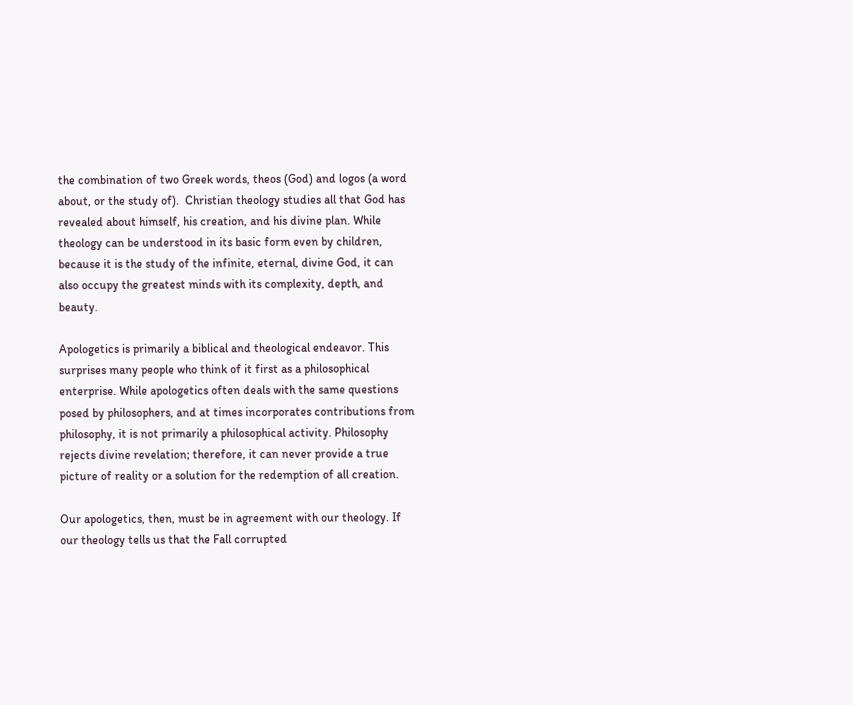the combination of two Greek words, theos (God) and logos (a word about, or the study of).  Christian theology studies all that God has revealed about himself, his creation, and his divine plan. While theology can be understood in its basic form even by children, because it is the study of the infinite, eternal, divine God, it can also occupy the greatest minds with its complexity, depth, and beauty.

Apologetics is primarily a biblical and theological endeavor. This surprises many people who think of it first as a philosophical enterprise. While apologetics often deals with the same questions posed by philosophers, and at times incorporates contributions from philosophy, it is not primarily a philosophical activity. Philosophy rejects divine revelation; therefore, it can never provide a true picture of reality or a solution for the redemption of all creation.

Our apologetics, then, must be in agreement with our theology. If our theology tells us that the Fall corrupted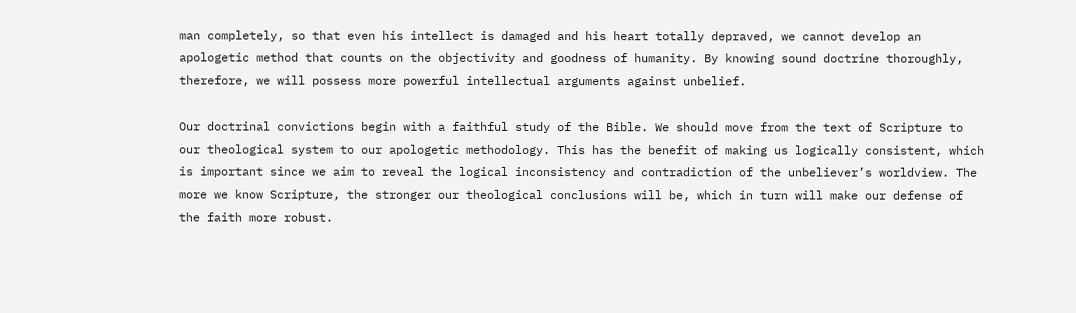man completely, so that even his intellect is damaged and his heart totally depraved, we cannot develop an apologetic method that counts on the objectivity and goodness of humanity. By knowing sound doctrine thoroughly, therefore, we will possess more powerful intellectual arguments against unbelief.

Our doctrinal convictions begin with a faithful study of the Bible. We should move from the text of Scripture to our theological system to our apologetic methodology. This has the benefit of making us logically consistent, which is important since we aim to reveal the logical inconsistency and contradiction of the unbeliever’s worldview. The more we know Scripture, the stronger our theological conclusions will be, which in turn will make our defense of the faith more robust.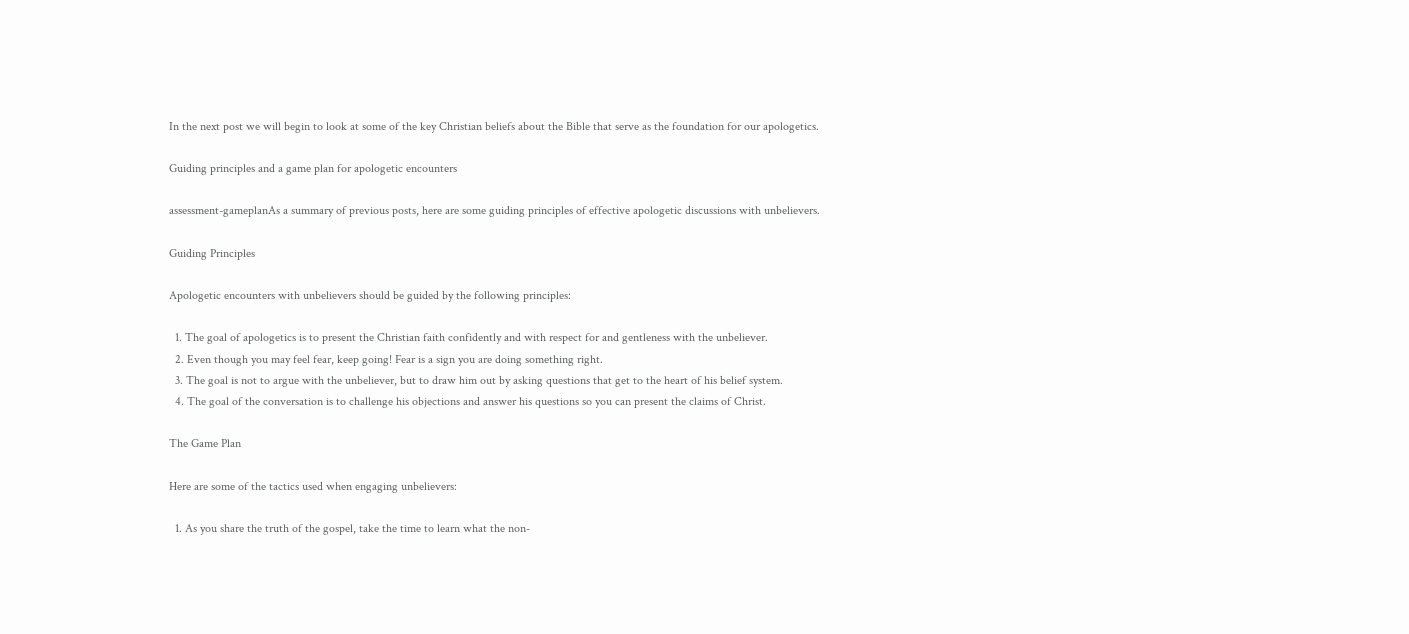In the next post we will begin to look at some of the key Christian beliefs about the Bible that serve as the foundation for our apologetics.

Guiding principles and a game plan for apologetic encounters

assessment-gameplanAs a summary of previous posts, here are some guiding principles of effective apologetic discussions with unbelievers.

Guiding Principles

Apologetic encounters with unbelievers should be guided by the following principles:

  1. The goal of apologetics is to present the Christian faith confidently and with respect for and gentleness with the unbeliever.
  2. Even though you may feel fear, keep going! Fear is a sign you are doing something right.
  3. The goal is not to argue with the unbeliever, but to draw him out by asking questions that get to the heart of his belief system.
  4. The goal of the conversation is to challenge his objections and answer his questions so you can present the claims of Christ.

The Game Plan

Here are some of the tactics used when engaging unbelievers:

  1. As you share the truth of the gospel, take the time to learn what the non-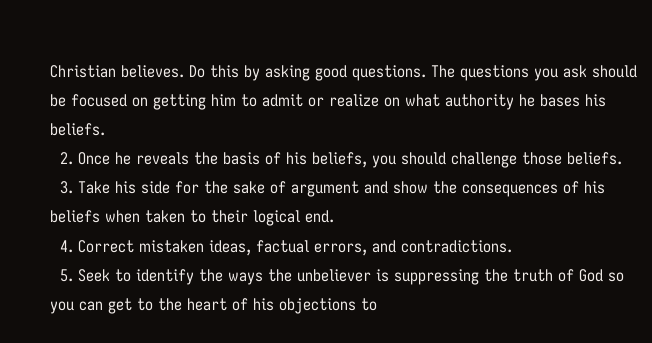Christian believes. Do this by asking good questions. The questions you ask should be focused on getting him to admit or realize on what authority he bases his beliefs.
  2. Once he reveals the basis of his beliefs, you should challenge those beliefs.
  3. Take his side for the sake of argument and show the consequences of his beliefs when taken to their logical end.
  4. Correct mistaken ideas, factual errors, and contradictions.
  5. Seek to identify the ways the unbeliever is suppressing the truth of God so you can get to the heart of his objections to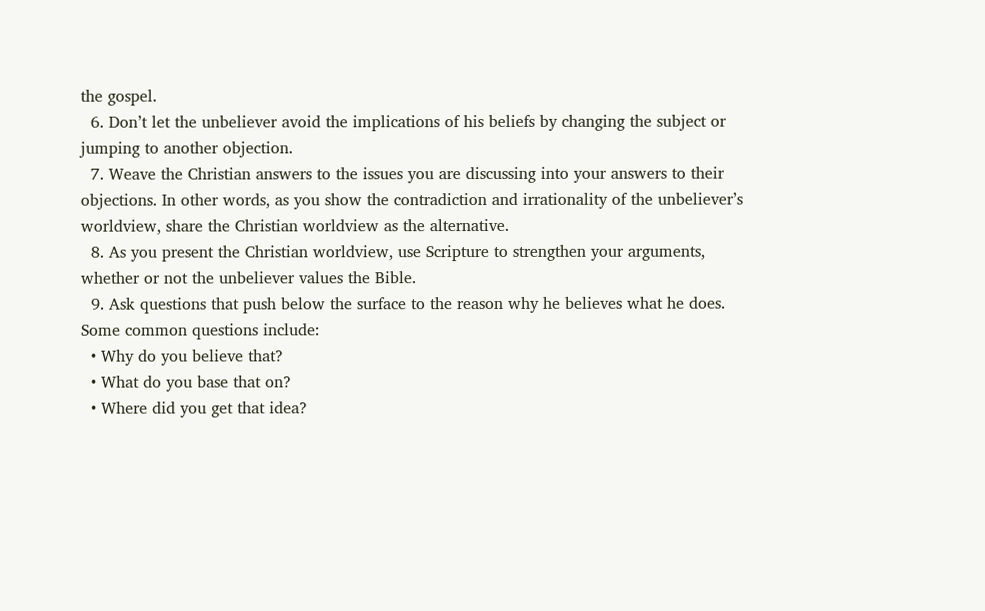the gospel.
  6. Don’t let the unbeliever avoid the implications of his beliefs by changing the subject or jumping to another objection.
  7. Weave the Christian answers to the issues you are discussing into your answers to their objections. In other words, as you show the contradiction and irrationality of the unbeliever’s worldview, share the Christian worldview as the alternative.
  8. As you present the Christian worldview, use Scripture to strengthen your arguments, whether or not the unbeliever values the Bible.
  9. Ask questions that push below the surface to the reason why he believes what he does. Some common questions include:
  • Why do you believe that?
  • What do you base that on?
  • Where did you get that idea?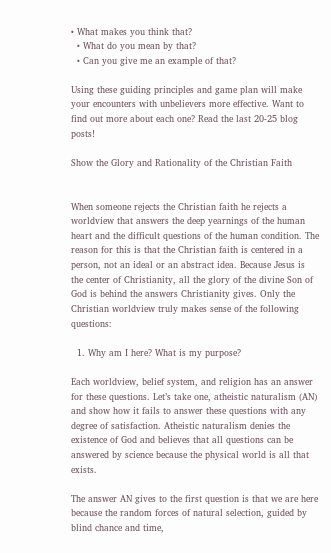• What makes you think that?
  • What do you mean by that?
  • Can you give me an example of that?

Using these guiding principles and game plan will make your encounters with unbelievers more effective. Want to find out more about each one? Read the last 20-25 blog posts!

Show the Glory and Rationality of the Christian Faith


When someone rejects the Christian faith he rejects a worldview that answers the deep yearnings of the human heart and the difficult questions of the human condition. The reason for this is that the Christian faith is centered in a person, not an ideal or an abstract idea. Because Jesus is the center of Christianity, all the glory of the divine Son of God is behind the answers Christianity gives. Only the Christian worldview truly makes sense of the following questions:

  1. Why am I here? What is my purpose?

Each worldview, belief system, and religion has an answer for these questions. Let’s take one, atheistic naturalism (AN) and show how it fails to answer these questions with any degree of satisfaction. Atheistic naturalism denies the existence of God and believes that all questions can be answered by science because the physical world is all that exists.

The answer AN gives to the first question is that we are here because the random forces of natural selection, guided by blind chance and time,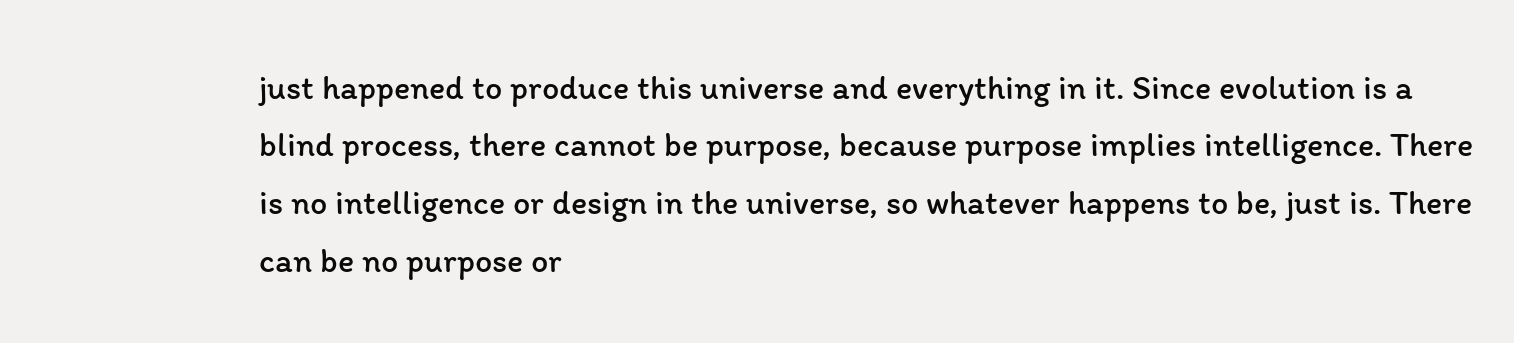just happened to produce this universe and everything in it. Since evolution is a blind process, there cannot be purpose, because purpose implies intelligence. There is no intelligence or design in the universe, so whatever happens to be, just is. There can be no purpose or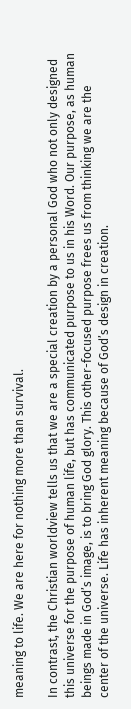meaning to life. We are here for nothing more than survival.

In contrast, the Christian worldview tells us that we are a special creation by a personal God who not only designed this universe for the purpose of human life, but has communicated purpose to us in his Word. Our purpose, as human beings made in God’s image, is to bring God glory. This other-focused purpose frees us from thinking we are the center of the universe. Life has inherent meaning because of God’s design in creation.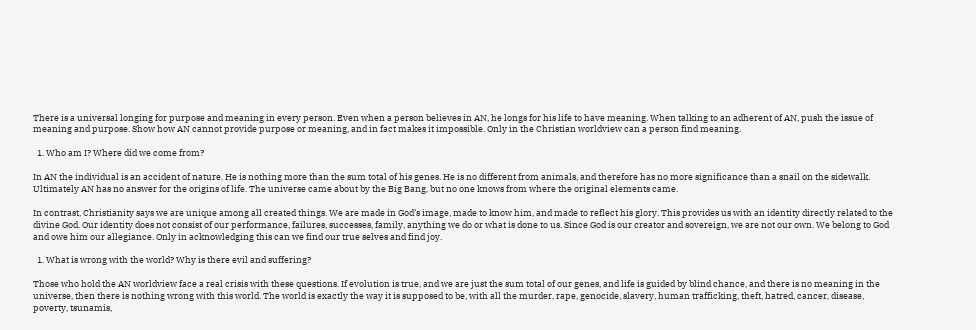There is a universal longing for purpose and meaning in every person. Even when a person believes in AN, he longs for his life to have meaning. When talking to an adherent of AN, push the issue of meaning and purpose. Show how AN cannot provide purpose or meaning, and in fact makes it impossible. Only in the Christian worldview can a person find meaning.

  1. Who am I? Where did we come from?

In AN the individual is an accident of nature. He is nothing more than the sum total of his genes. He is no different from animals, and therefore has no more significance than a snail on the sidewalk. Ultimately AN has no answer for the origins of life. The universe came about by the Big Bang, but no one knows from where the original elements came.

In contrast, Christianity says we are unique among all created things. We are made in God’s image, made to know him, and made to reflect his glory. This provides us with an identity directly related to the divine God. Our identity does not consist of our performance, failures, successes, family, anything we do or what is done to us. Since God is our creator and sovereign, we are not our own. We belong to God and owe him our allegiance. Only in acknowledging this can we find our true selves and find joy.

  1. What is wrong with the world? Why is there evil and suffering?

Those who hold the AN worldview face a real crisis with these questions. If evolution is true, and we are just the sum total of our genes, and life is guided by blind chance, and there is no meaning in the universe, then there is nothing wrong with this world. The world is exactly the way it is supposed to be, with all the murder, rape, genocide, slavery, human trafficking, theft, hatred, cancer, disease, poverty, tsunamis,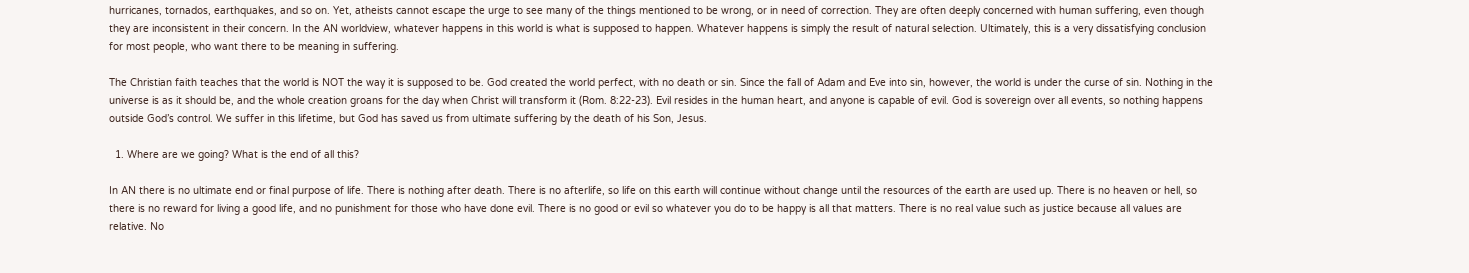hurricanes, tornados, earthquakes, and so on. Yet, atheists cannot escape the urge to see many of the things mentioned to be wrong, or in need of correction. They are often deeply concerned with human suffering, even though they are inconsistent in their concern. In the AN worldview, whatever happens in this world is what is supposed to happen. Whatever happens is simply the result of natural selection. Ultimately, this is a very dissatisfying conclusion for most people, who want there to be meaning in suffering.

The Christian faith teaches that the world is NOT the way it is supposed to be. God created the world perfect, with no death or sin. Since the fall of Adam and Eve into sin, however, the world is under the curse of sin. Nothing in the universe is as it should be, and the whole creation groans for the day when Christ will transform it (Rom. 8:22-23). Evil resides in the human heart, and anyone is capable of evil. God is sovereign over all events, so nothing happens outside God’s control. We suffer in this lifetime, but God has saved us from ultimate suffering by the death of his Son, Jesus.

  1. Where are we going? What is the end of all this?

In AN there is no ultimate end or final purpose of life. There is nothing after death. There is no afterlife, so life on this earth will continue without change until the resources of the earth are used up. There is no heaven or hell, so there is no reward for living a good life, and no punishment for those who have done evil. There is no good or evil so whatever you do to be happy is all that matters. There is no real value such as justice because all values are relative. No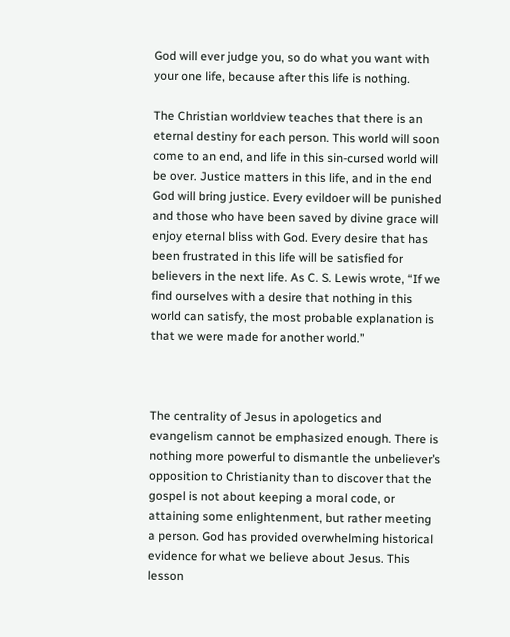God will ever judge you, so do what you want with your one life, because after this life is nothing.

The Christian worldview teaches that there is an eternal destiny for each person. This world will soon come to an end, and life in this sin-cursed world will be over. Justice matters in this life, and in the end God will bring justice. Every evildoer will be punished and those who have been saved by divine grace will enjoy eternal bliss with God. Every desire that has been frustrated in this life will be satisfied for believers in the next life. As C. S. Lewis wrote, “If we find ourselves with a desire that nothing in this world can satisfy, the most probable explanation is that we were made for another world.”



The centrality of Jesus in apologetics and evangelism cannot be emphasized enough. There is nothing more powerful to dismantle the unbeliever’s opposition to Christianity than to discover that the gospel is not about keeping a moral code, or attaining some enlightenment, but rather meeting a person. God has provided overwhelming historical evidence for what we believe about Jesus. This lesson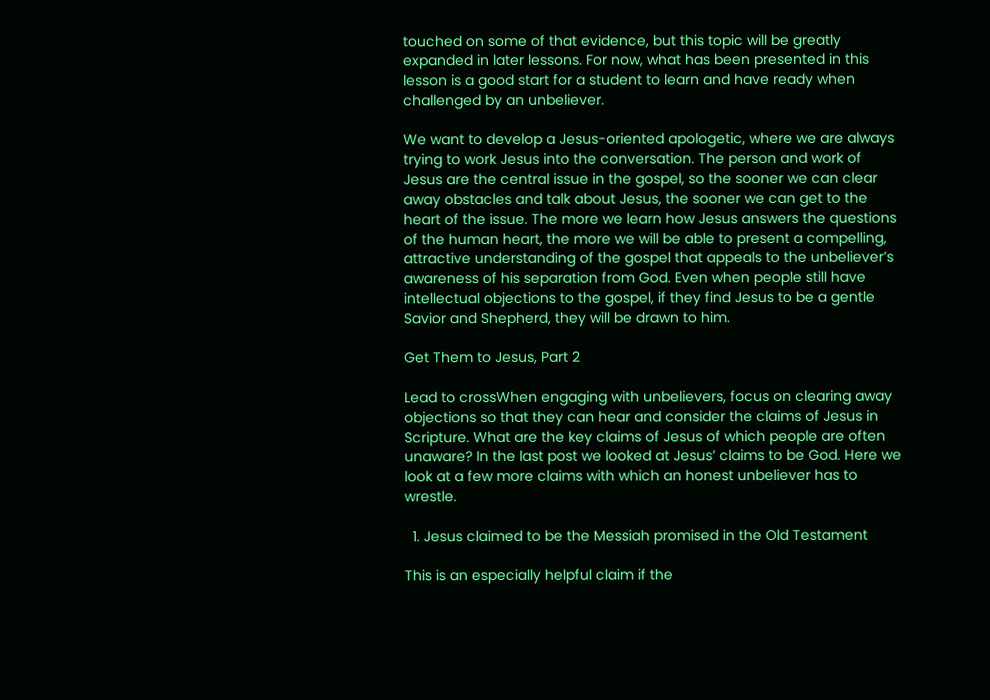touched on some of that evidence, but this topic will be greatly expanded in later lessons. For now, what has been presented in this lesson is a good start for a student to learn and have ready when challenged by an unbeliever.

We want to develop a Jesus-oriented apologetic, where we are always trying to work Jesus into the conversation. The person and work of Jesus are the central issue in the gospel, so the sooner we can clear away obstacles and talk about Jesus, the sooner we can get to the heart of the issue. The more we learn how Jesus answers the questions of the human heart, the more we will be able to present a compelling, attractive understanding of the gospel that appeals to the unbeliever’s awareness of his separation from God. Even when people still have intellectual objections to the gospel, if they find Jesus to be a gentle Savior and Shepherd, they will be drawn to him.

Get Them to Jesus, Part 2

Lead to crossWhen engaging with unbelievers, focus on clearing away objections so that they can hear and consider the claims of Jesus in Scripture. What are the key claims of Jesus of which people are often unaware? In the last post we looked at Jesus’ claims to be God. Here we look at a few more claims with which an honest unbeliever has to wrestle.

  1. Jesus claimed to be the Messiah promised in the Old Testament

This is an especially helpful claim if the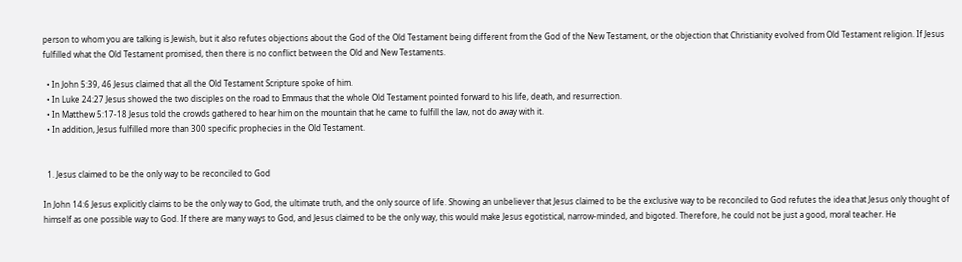person to whom you are talking is Jewish, but it also refutes objections about the God of the Old Testament being different from the God of the New Testament, or the objection that Christianity evolved from Old Testament religion. If Jesus fulfilled what the Old Testament promised, then there is no conflict between the Old and New Testaments.

  • In John 5:39, 46 Jesus claimed that all the Old Testament Scripture spoke of him.
  • In Luke 24:27 Jesus showed the two disciples on the road to Emmaus that the whole Old Testament pointed forward to his life, death, and resurrection.
  • In Matthew 5:17-18 Jesus told the crowds gathered to hear him on the mountain that he came to fulfill the law, not do away with it.
  • In addition, Jesus fulfilled more than 300 specific prophecies in the Old Testament.


  1. Jesus claimed to be the only way to be reconciled to God

In John 14:6 Jesus explicitly claims to be the only way to God, the ultimate truth, and the only source of life. Showing an unbeliever that Jesus claimed to be the exclusive way to be reconciled to God refutes the idea that Jesus only thought of himself as one possible way to God. If there are many ways to God, and Jesus claimed to be the only way, this would make Jesus egotistical, narrow-minded, and bigoted. Therefore, he could not be just a good, moral teacher. He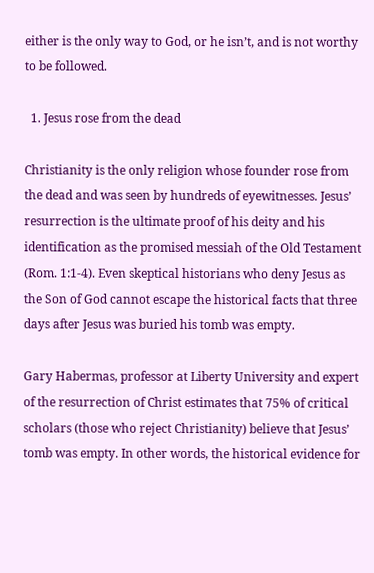either is the only way to God, or he isn’t, and is not worthy to be followed.

  1. Jesus rose from the dead

Christianity is the only religion whose founder rose from the dead and was seen by hundreds of eyewitnesses. Jesus’ resurrection is the ultimate proof of his deity and his identification as the promised messiah of the Old Testament (Rom. 1:1-4). Even skeptical historians who deny Jesus as the Son of God cannot escape the historical facts that three days after Jesus was buried his tomb was empty.

Gary Habermas, professor at Liberty University and expert of the resurrection of Christ estimates that 75% of critical scholars (those who reject Christianity) believe that Jesus’ tomb was empty. In other words, the historical evidence for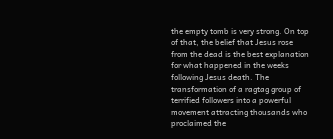the empty tomb is very strong. On top of that, the belief that Jesus rose from the dead is the best explanation for what happened in the weeks following Jesus death. The transformation of a ragtag group of terrified followers into a powerful movement attracting thousands who proclaimed the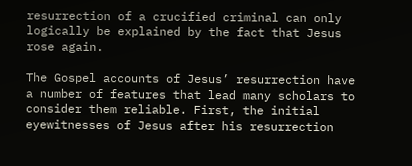resurrection of a crucified criminal can only logically be explained by the fact that Jesus rose again.

The Gospel accounts of Jesus’ resurrection have a number of features that lead many scholars to consider them reliable. First, the initial eyewitnesses of Jesus after his resurrection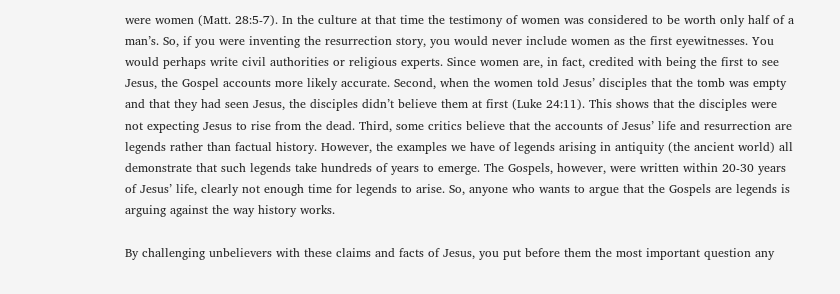were women (Matt. 28:5-7). In the culture at that time the testimony of women was considered to be worth only half of a man’s. So, if you were inventing the resurrection story, you would never include women as the first eyewitnesses. You would perhaps write civil authorities or religious experts. Since women are, in fact, credited with being the first to see Jesus, the Gospel accounts more likely accurate. Second, when the women told Jesus’ disciples that the tomb was empty and that they had seen Jesus, the disciples didn’t believe them at first (Luke 24:11). This shows that the disciples were not expecting Jesus to rise from the dead. Third, some critics believe that the accounts of Jesus’ life and resurrection are legends rather than factual history. However, the examples we have of legends arising in antiquity (the ancient world) all demonstrate that such legends take hundreds of years to emerge. The Gospels, however, were written within 20-30 years of Jesus’ life, clearly not enough time for legends to arise. So, anyone who wants to argue that the Gospels are legends is arguing against the way history works.

By challenging unbelievers with these claims and facts of Jesus, you put before them the most important question any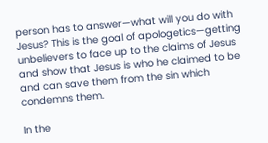person has to answer—what will you do with Jesus? This is the goal of apologetics—getting unbelievers to face up to the claims of Jesus and show that Jesus is who he claimed to be and can save them from the sin which condemns them.

In the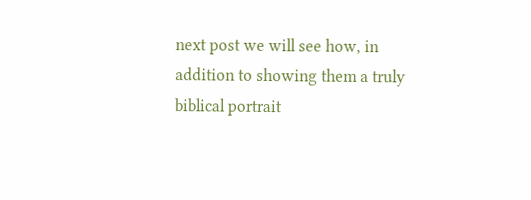next post we will see how, in addition to showing them a truly biblical portrait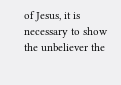of Jesus, it is necessary to show the unbeliever the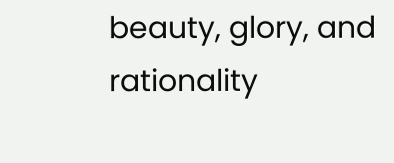beauty, glory, and rationality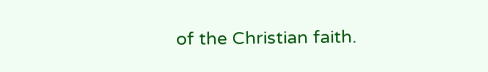of the Christian faith.